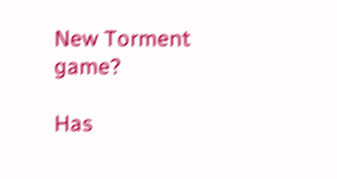New Torment game?

Has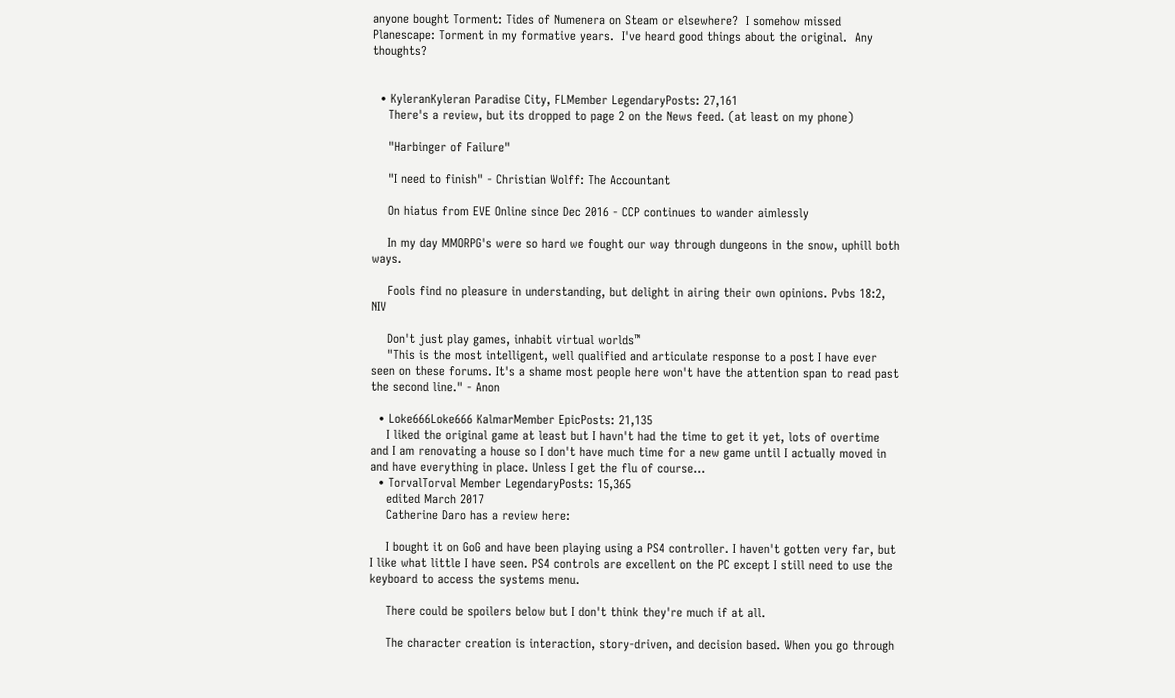anyone bought Torment: Tides of Numenera on Steam or elsewhere?  I somehow missed Planescape: Torment in my formative years.  I've heard good things about the original.  Any thoughts?


  • KyleranKyleran Paradise City, FLMember LegendaryPosts: 27,161
    There's a review, but its dropped to page 2 on the News feed. (at least on my phone)

    "Harbinger of Failure"

    "I need to finish" - Christian Wolff: The Accountant

    On hiatus from EVE Online since Dec 2016 - CCP continues to wander aimlessly

    In my day MMORPG's were so hard we fought our way through dungeons in the snow, uphill both ways.

    Fools find no pleasure in understanding, but delight in airing their own opinions. Pvbs 18:2, NIV

    Don't just play games, inhabit virtual worlds™
    "This is the most intelligent, well qualified and articulate response to a post I have ever seen on these forums. It's a shame most people here won't have the attention span to read past the second line." - Anon

  • Loke666Loke666 KalmarMember EpicPosts: 21,135
    I liked the original game at least but I havn't had the time to get it yet, lots of overtime and I am renovating a house so I don't have much time for a new game until I actually moved in and have everything in place. Unless I get the flu of course...
  • TorvalTorval Member LegendaryPosts: 15,365
    edited March 2017
    Catherine Daro has a review here:

    I bought it on GoG and have been playing using a PS4 controller. I haven't gotten very far, but I like what little I have seen. PS4 controls are excellent on the PC except I still need to use the keyboard to access the systems menu.

    There could be spoilers below but I don't think they're much if at all.

    The character creation is interaction, story-driven, and decision based. When you go through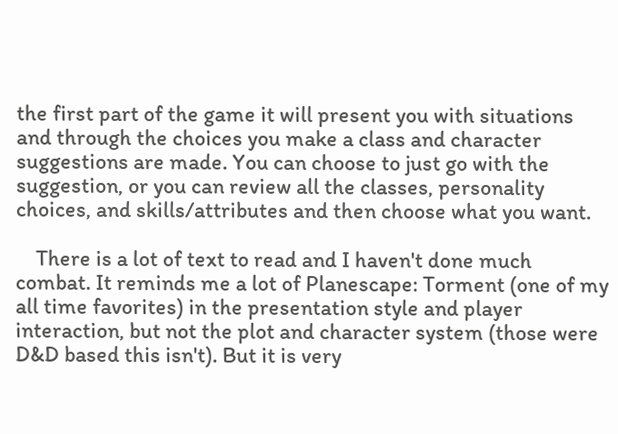the first part of the game it will present you with situations and through the choices you make a class and character suggestions are made. You can choose to just go with the suggestion, or you can review all the classes, personality choices, and skills/attributes and then choose what you want.

    There is a lot of text to read and I haven't done much combat. It reminds me a lot of Planescape: Torment (one of my all time favorites) in the presentation style and player interaction, but not the plot and character system (those were D&D based this isn't). But it is very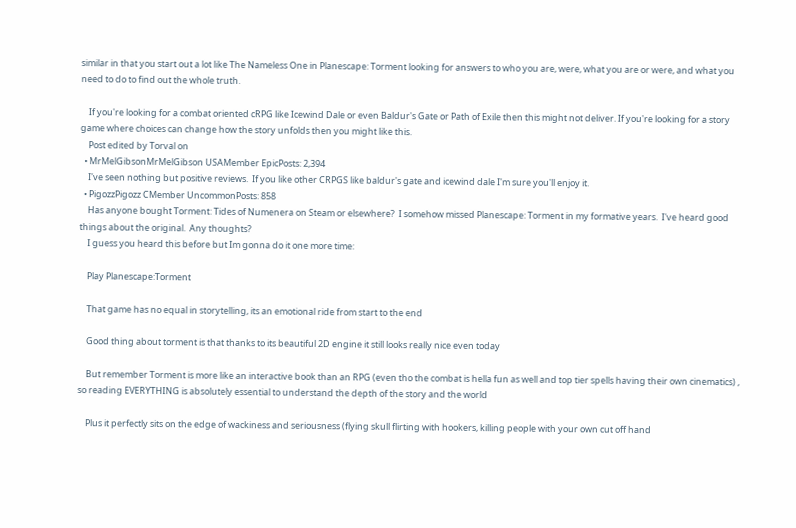similar in that you start out a lot like The Nameless One in Planescape: Torment looking for answers to who you are, were, what you are or were, and what you need to do to find out the whole truth.

    If you're looking for a combat oriented cRPG like Icewind Dale or even Baldur's Gate or Path of Exile then this might not deliver. If you're looking for a story game where choices can change how the story unfolds then you might like this.
    Post edited by Torval on
  • MrMelGibsonMrMelGibson USAMember EpicPosts: 2,394
    I've seen nothing but positive reviews.  If you like other CRPGS like baldur's gate and icewind dale I'm sure you'll enjoy it.
  • PigozzPigozz CMember UncommonPosts: 858
    Has anyone bought Torment: Tides of Numenera on Steam or elsewhere?  I somehow missed Planescape: Torment in my formative years.  I've heard good things about the original.  Any thoughts?
    I guess you heard this before but Im gonna do it one more time:

    Play Planescape:Torment

    That game has no equal in storytelling, its an emotional ride from start to the end

    Good thing about torment is that thanks to its beautiful 2D engine it still looks really nice even today

    But remember Torment is more like an interactive book than an RPG (even tho the combat is hella fun as well and top tier spells having their own cinematics) , so reading EVERYTHING is absolutely essential to understand the depth of the story and the world

    Plus it perfectly sits on the edge of wackiness and seriousness (flying skull flirting with hookers, killing people with your own cut off hand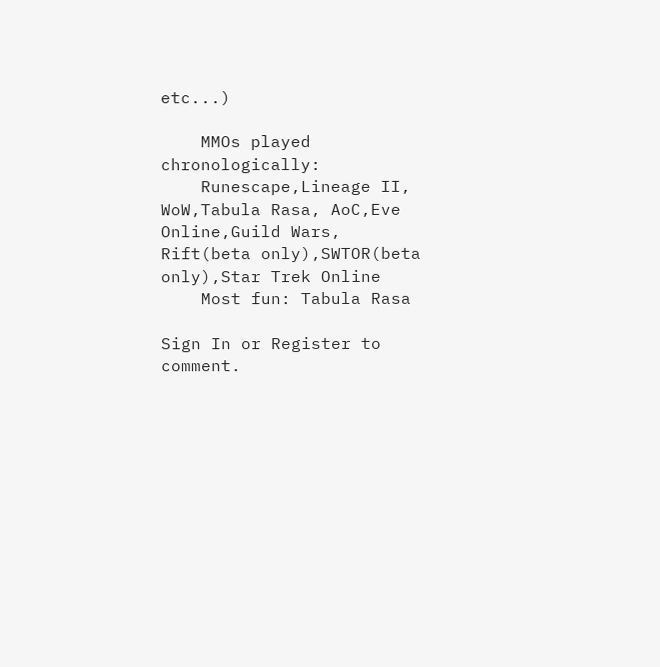etc...)

    MMOs played chronologically:
    Runescape,Lineage II, WoW,Tabula Rasa, AoC,Eve Online,Guild Wars, Rift(beta only),SWTOR(beta only),Star Trek Online
    Most fun: Tabula Rasa

Sign In or Register to comment.